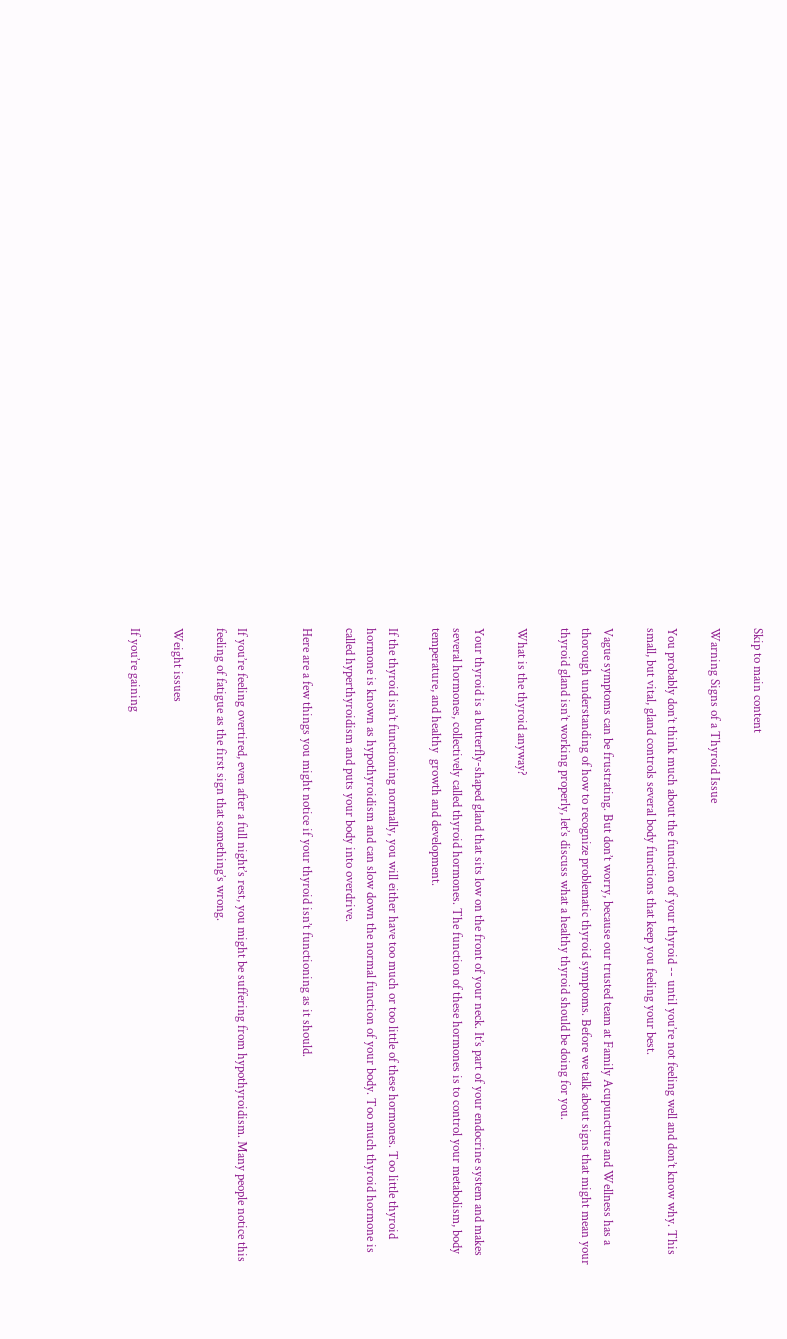Skip to main content

Warning Signs of a Thyroid Issue

You probably don’t think much about the function of your thyroid -- until you’re not feeling well and don’t know why. This small, but vital, gland controls several body functions that keep you feeling your best.

Vague symptoms can be frustrating. But don’t worry, because our trusted team at Family Acupuncture and Wellness has a thorough understanding of how to recognize problematic thyroid symptoms. Before we talk about signs that might mean your thyroid gland isn’t working properly, let’s discuss what a healthy thyroid should be doing for you.

What is the thyroid anyway?

Your thyroid is a butterfly-shaped gland that sits low on the front of your neck. It’s part of your endocrine system and makes several hormones, collectively called thyroid hormones. The function of these hormones is to control your metabolism, body temperature, and healthy  growth and development.

If the thyroid isn’t functioning normally, you will either have too much or too little of these hormones. Too little thyroid hormone is known as hypothyroidism and can slow down the normal function of your body. Too much thyroid hormone is called hyperthyroidism and puts your body into overdrive.

Here are a few things you might notice if your thyroid isn’t functioning as it should.


If you’re feeling overtired, even after a full night’s rest, you might be suffering from hypothyroidism. Many people notice this feeling of fatigue as the first sign that something’s wrong.

Weight issues

If you’re gaining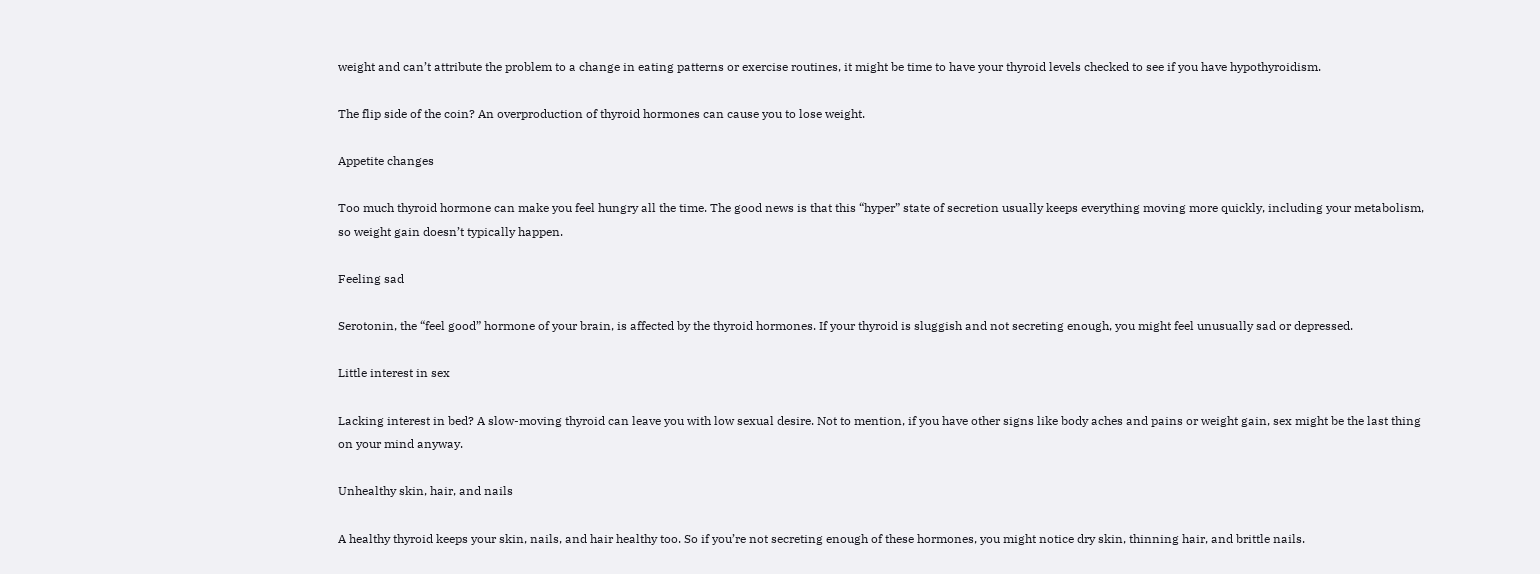weight and can’t attribute the problem to a change in eating patterns or exercise routines, it might be time to have your thyroid levels checked to see if you have hypothyroidism.

The flip side of the coin? An overproduction of thyroid hormones can cause you to lose weight.

Appetite changes

Too much thyroid hormone can make you feel hungry all the time. The good news is that this “hyper” state of secretion usually keeps everything moving more quickly, including your metabolism, so weight gain doesn’t typically happen.

Feeling sad

Serotonin, the “feel good” hormone of your brain, is affected by the thyroid hormones. If your thyroid is sluggish and not secreting enough, you might feel unusually sad or depressed.

Little interest in sex

Lacking interest in bed? A slow-moving thyroid can leave you with low sexual desire. Not to mention, if you have other signs like body aches and pains or weight gain, sex might be the last thing on your mind anyway.

Unhealthy skin, hair, and nails

A healthy thyroid keeps your skin, nails, and hair healthy too. So if you’re not secreting enough of these hormones, you might notice dry skin, thinning hair, and brittle nails.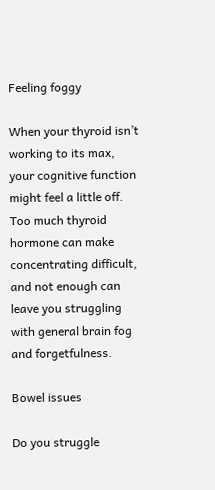Feeling foggy

When your thyroid isn’t working to its max, your cognitive function might feel a little off. Too much thyroid hormone can make concentrating difficult, and not enough can leave you struggling with general brain fog and forgetfulness.

Bowel issues

Do you struggle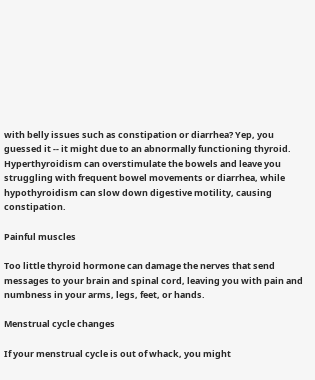with belly issues such as constipation or diarrhea? Yep, you guessed it -- it might due to an abnormally functioning thyroid. Hyperthyroidism can overstimulate the bowels and leave you struggling with frequent bowel movements or diarrhea, while hypothyroidism can slow down digestive motility, causing constipation.

Painful muscles

Too little thyroid hormone can damage the nerves that send messages to your brain and spinal cord, leaving you with pain and numbness in your arms, legs, feet, or hands.

Menstrual cycle changes

If your menstrual cycle is out of whack, you might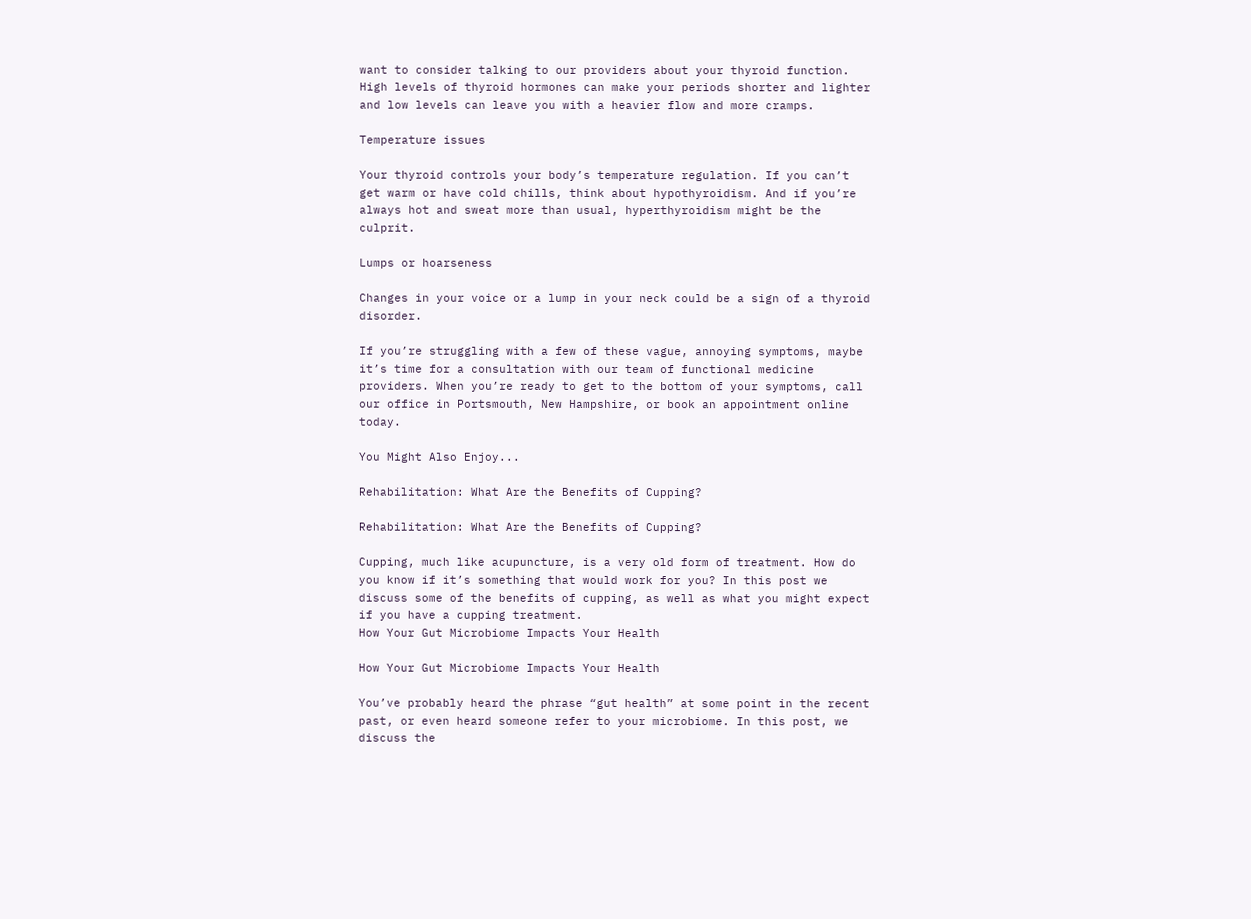want to consider talking to our providers about your thyroid function. High levels of thyroid hormones can make your periods shorter and lighter and low levels can leave you with a heavier flow and more cramps.

Temperature issues

Your thyroid controls your body’s temperature regulation. If you can’t get warm or have cold chills, think about hypothyroidism. And if you’re always hot and sweat more than usual, hyperthyroidism might be the culprit.

Lumps or hoarseness

Changes in your voice or a lump in your neck could be a sign of a thyroid disorder.

If you’re struggling with a few of these vague, annoying symptoms, maybe it’s time for a consultation with our team of functional medicine providers. When you’re ready to get to the bottom of your symptoms, call our office in Portsmouth, New Hampshire, or book an appointment online today.

You Might Also Enjoy...

Rehabilitation: What Are the Benefits of Cupping?

Rehabilitation: What Are the Benefits of Cupping?

Cupping, much like acupuncture, is a very old form of treatment. How do you know if it’s something that would work for you? In this post we discuss some of the benefits of cupping, as well as what you might expect if you have a cupping treatment.
How Your Gut Microbiome Impacts Your Health

How Your Gut Microbiome Impacts Your Health

You’ve probably heard the phrase “gut health” at some point in the recent past, or even heard someone refer to your microbiome. In this post, we discuss the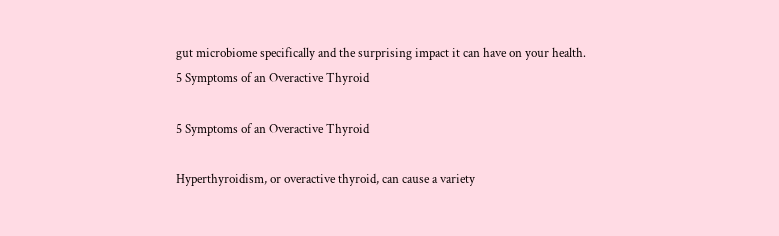gut microbiome specifically and the surprising impact it can have on your health.
5 Symptoms of an Overactive Thyroid

5 Symptoms of an Overactive Thyroid

Hyperthyroidism, or overactive thyroid, can cause a variety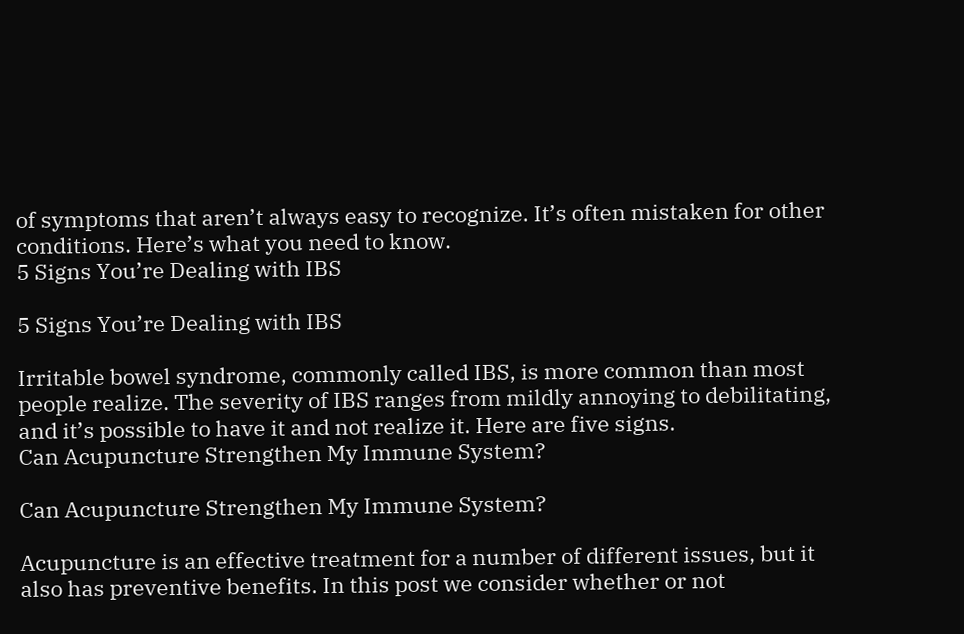of symptoms that aren’t always easy to recognize. It’s often mistaken for other conditions. Here’s what you need to know.
5 Signs You’re Dealing with IBS

5 Signs You’re Dealing with IBS

Irritable bowel syndrome, commonly called IBS, is more common than most people realize. The severity of IBS ranges from mildly annoying to debilitating, and it’s possible to have it and not realize it. Here are five signs.
Can Acupuncture Strengthen My Immune System?

Can Acupuncture Strengthen My Immune System?

Acupuncture is an effective treatment for a number of different issues, but it also has preventive benefits. In this post we consider whether or not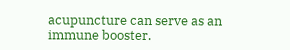acupuncture can serve as an immune booster.